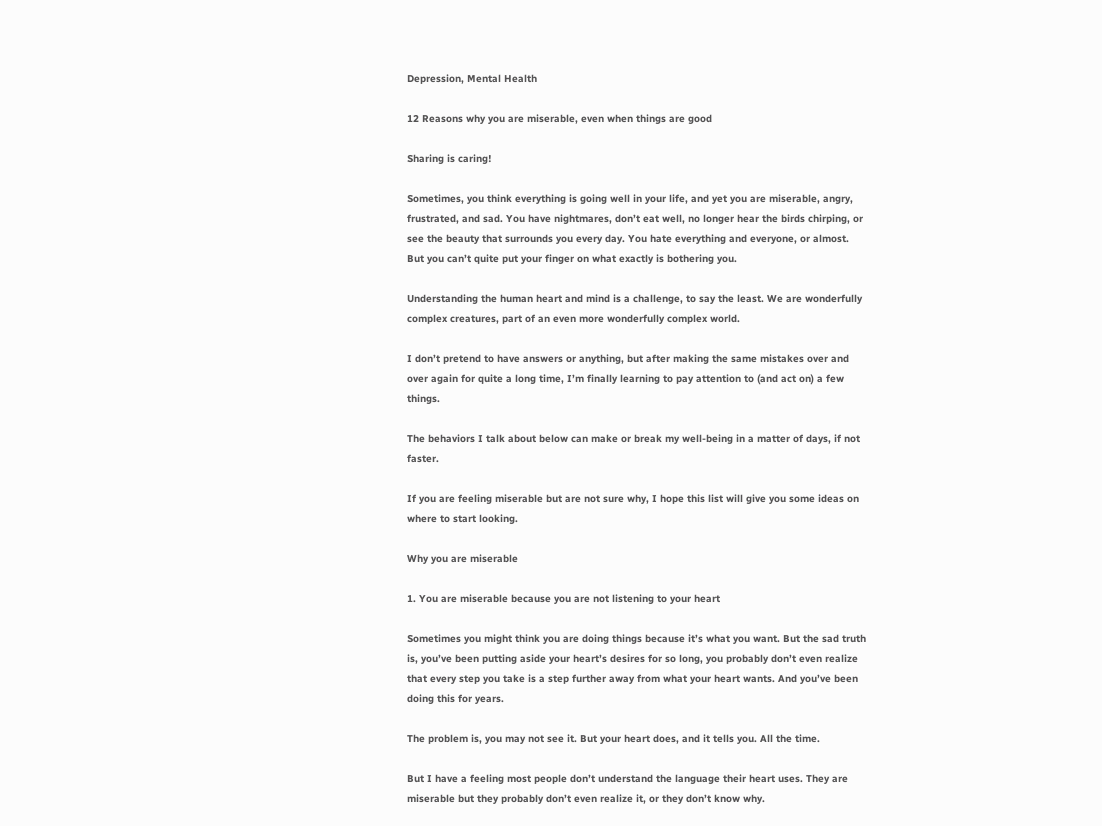Depression, Mental Health

12 Reasons why you are miserable, even when things are good

Sharing is caring!

Sometimes, you think everything is going well in your life, and yet you are miserable, angry, frustrated, and sad. You have nightmares, don’t eat well, no longer hear the birds chirping, or see the beauty that surrounds you every day. You hate everything and everyone, or almost. But you can’t quite put your finger on what exactly is bothering you.

Understanding the human heart and mind is a challenge, to say the least. We are wonderfully complex creatures, part of an even more wonderfully complex world.

I don’t pretend to have answers or anything, but after making the same mistakes over and over again for quite a long time, I’m finally learning to pay attention to (and act on) a few things.

The behaviors I talk about below can make or break my well-being in a matter of days, if not faster.

If you are feeling miserable but are not sure why, I hope this list will give you some ideas on where to start looking.

Why you are miserable

1. You are miserable because you are not listening to your heart

Sometimes you might think you are doing things because it’s what you want. But the sad truth is, you’ve been putting aside your heart’s desires for so long, you probably don’t even realize that every step you take is a step further away from what your heart wants. And you’ve been doing this for years.

The problem is, you may not see it. But your heart does, and it tells you. All the time.

But I have a feeling most people don’t understand the language their heart uses. They are miserable but they probably don’t even realize it, or they don’t know why.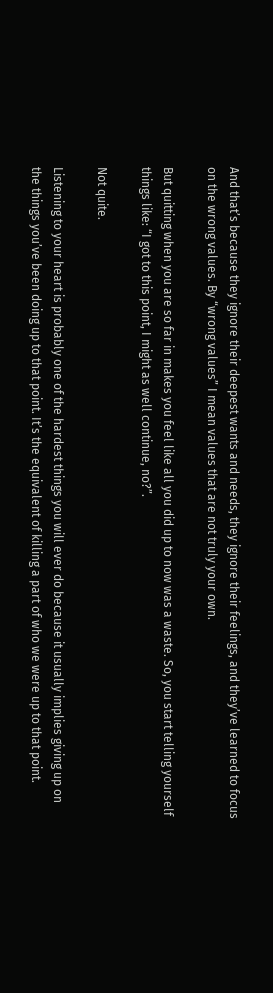And that’s because they ignore their deepest wants and needs, they ignore their feelings, and they’ve learned to focus on the wrong values. By “wrong values” I mean values that are not truly your own.

But quitting when you are so far in makes you feel like all you did up to now was a waste. So, you start telling yourself things like: “I got to this point, I might as well continue, no?”.

Not quite.

Listening to your heart is probably one of the hardest things you will ever do because it usually implies giving up on the things you’ve been doing up to that point. It’s the equivalent of killing a part of who we were up to that point.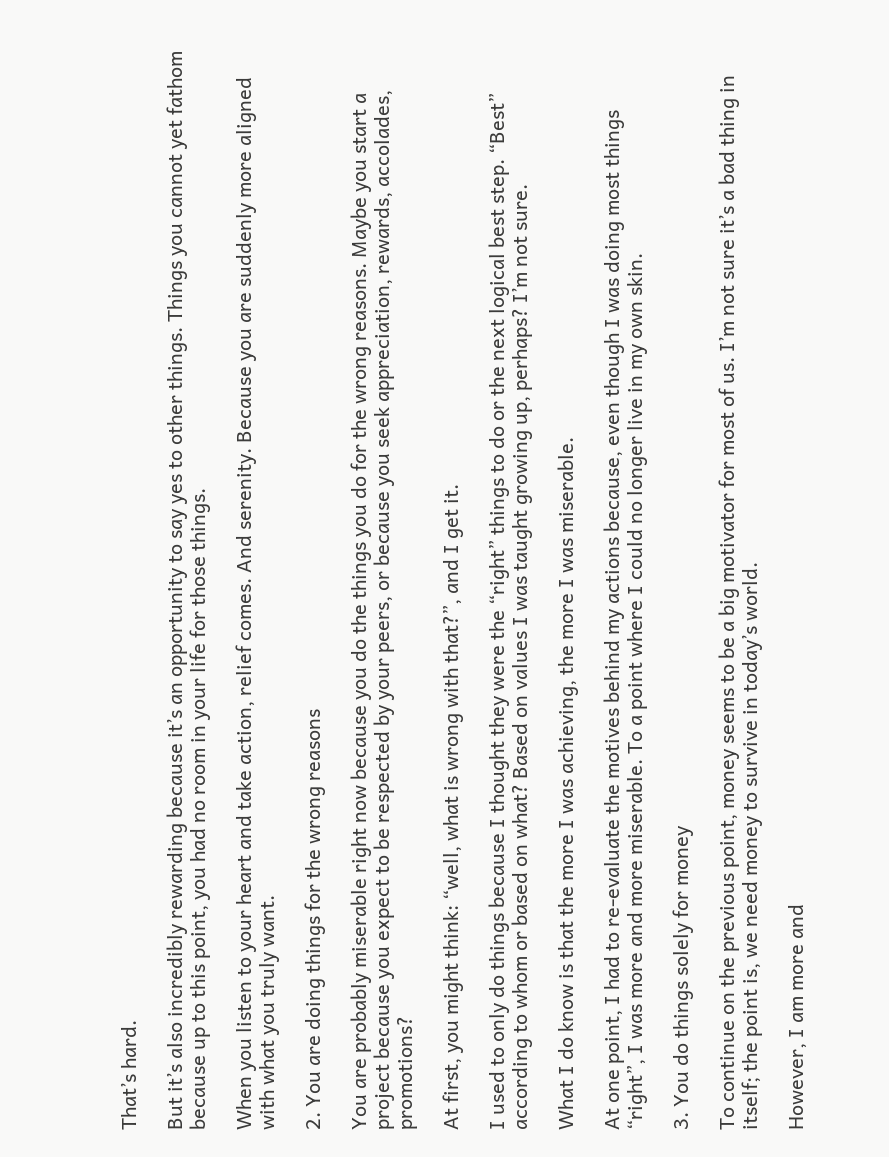That’s hard.

But it’s also incredibly rewarding because it’s an opportunity to say yes to other things. Things you cannot yet fathom because up to this point, you had no room in your life for those things.

When you listen to your heart and take action, relief comes. And serenity. Because you are suddenly more aligned with what you truly want.

2. You are doing things for the wrong reasons

You are probably miserable right now because you do the things you do for the wrong reasons. Maybe you start a project because you expect to be respected by your peers, or because you seek appreciation, rewards, accolades, promotions?

At first, you might think: “well, what is wrong with that?”, and I get it.

I used to only do things because I thought they were the “right” things to do or the next logical best step. “Best” according to whom or based on what? Based on values I was taught growing up, perhaps? I’m not sure.

What I do know is that the more I was achieving, the more I was miserable.

At one point, I had to re-evaluate the motives behind my actions because, even though I was doing most things “right”, I was more and more miserable. To a point where I could no longer live in my own skin.

3. You do things solely for money

To continue on the previous point, money seems to be a big motivator for most of us. I’m not sure it’s a bad thing in itself; the point is, we need money to survive in today’s world.

However, I am more and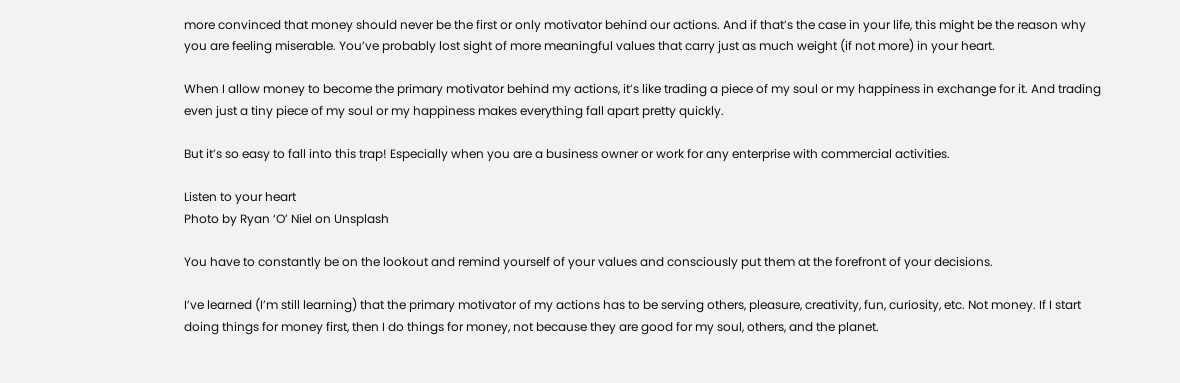more convinced that money should never be the first or only motivator behind our actions. And if that’s the case in your life, this might be the reason why you are feeling miserable. You’ve probably lost sight of more meaningful values that carry just as much weight (if not more) in your heart.

When I allow money to become the primary motivator behind my actions, it’s like trading a piece of my soul or my happiness in exchange for it. And trading even just a tiny piece of my soul or my happiness makes everything fall apart pretty quickly.

But it’s so easy to fall into this trap! Especially when you are a business owner or work for any enterprise with commercial activities.

Listen to your heart
Photo by Ryan ‘O’ Niel on Unsplash

You have to constantly be on the lookout and remind yourself of your values and consciously put them at the forefront of your decisions.

I’ve learned (I’m still learning) that the primary motivator of my actions has to be serving others, pleasure, creativity, fun, curiosity, etc. Not money. If I start doing things for money first, then I do things for money, not because they are good for my soul, others, and the planet.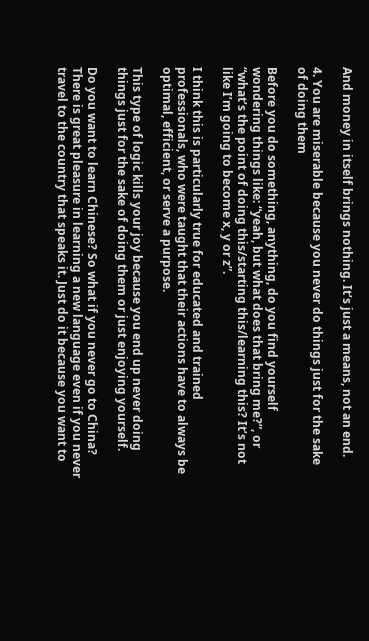And money in itself brings nothing. It’s just a means, not an end.

4. You are miserable because you never do things just for the sake of doing them

Before you do something, anything, do you find yourself wondering things like: “yeah, but what does that bring me?”, or “what’s the point of doing this/starting this/learning this? It’s not like I’m going to become x, y or z”.

I think this is particularly true for educated and trained professionals, who were taught that their actions have to always be optimal, efficient, or serve a purpose.

This type of logic kills your joy because you end up never doing things just for the sake of doing them or just enjoying yourself.

Do you want to learn Chinese? So what if you never go to China? There is great pleasure in learning a new language even if you never travel to the country that speaks it. Just do it because you want to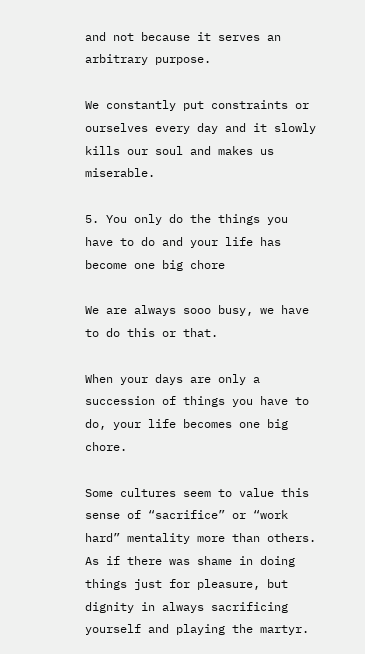and not because it serves an arbitrary purpose.

We constantly put constraints or ourselves every day and it slowly kills our soul and makes us miserable.

5. You only do the things you have to do and your life has become one big chore

We are always sooo busy, we have to do this or that.

When your days are only a succession of things you have to do, your life becomes one big chore.

Some cultures seem to value this sense of “sacrifice” or “work hard” mentality more than others. As if there was shame in doing things just for pleasure, but dignity in always sacrificing yourself and playing the martyr.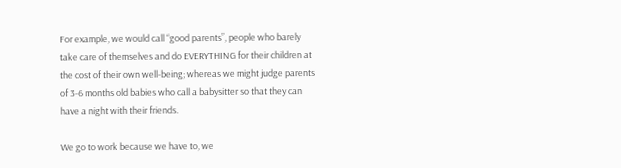For example, we would call “good parents”, people who barely take care of themselves and do EVERYTHING for their children at the cost of their own well-being; whereas we might judge parents of 3-6 months old babies who call a babysitter so that they can have a night with their friends.

We go to work because we have to, we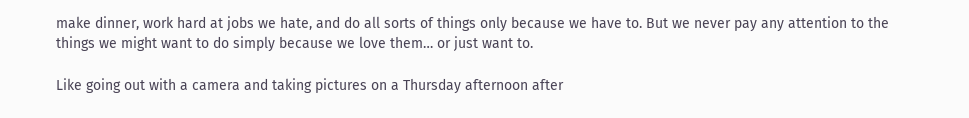make dinner, work hard at jobs we hate, and do all sorts of things only because we have to. But we never pay any attention to the things we might want to do simply because we love them… or just want to.

Like going out with a camera and taking pictures on a Thursday afternoon after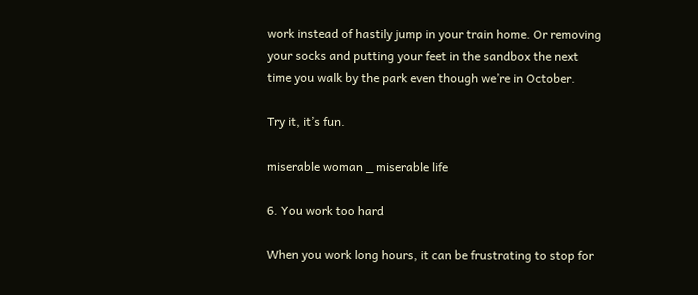work instead of hastily jump in your train home. Or removing your socks and putting your feet in the sandbox the next time you walk by the park even though we’re in October.

Try it, it’s fun.

miserable woman _ miserable life

6. You work too hard

When you work long hours, it can be frustrating to stop for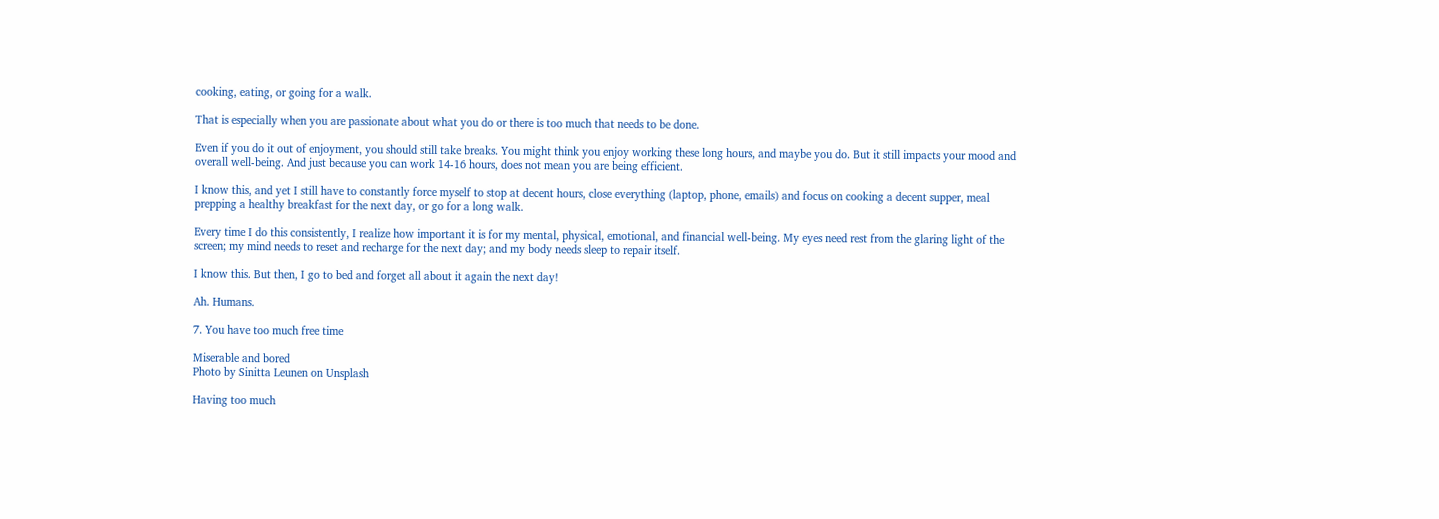cooking, eating, or going for a walk.

That is especially when you are passionate about what you do or there is too much that needs to be done.

Even if you do it out of enjoyment, you should still take breaks. You might think you enjoy working these long hours, and maybe you do. But it still impacts your mood and overall well-being. And just because you can work 14-16 hours, does not mean you are being efficient.

I know this, and yet I still have to constantly force myself to stop at decent hours, close everything (laptop, phone, emails) and focus on cooking a decent supper, meal prepping a healthy breakfast for the next day, or go for a long walk.

Every time I do this consistently, I realize how important it is for my mental, physical, emotional, and financial well-being. My eyes need rest from the glaring light of the screen; my mind needs to reset and recharge for the next day; and my body needs sleep to repair itself.

I know this. But then, I go to bed and forget all about it again the next day!

Ah. Humans.

7. You have too much free time

Miserable and bored
Photo by Sinitta Leunen on Unsplash

Having too much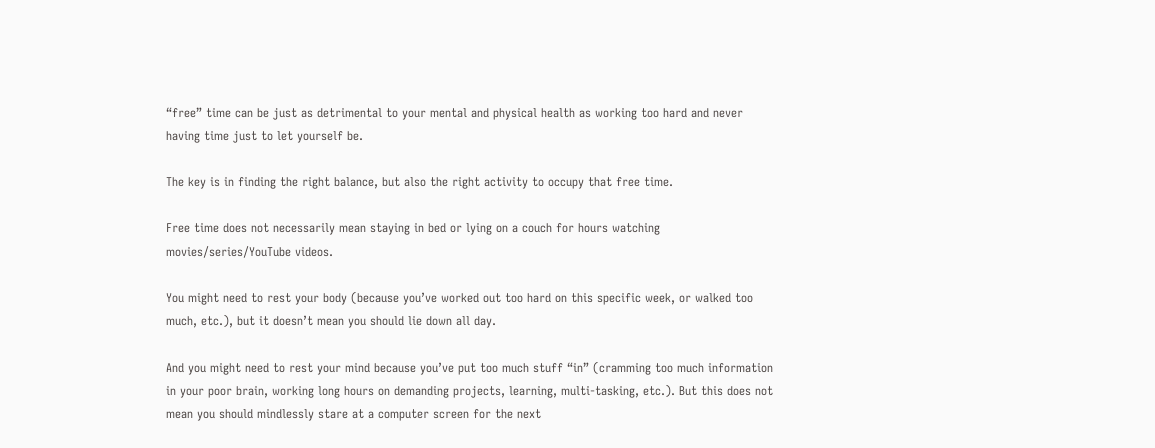“free” time can be just as detrimental to your mental and physical health as working too hard and never having time just to let yourself be.

The key is in finding the right balance, but also the right activity to occupy that free time.

Free time does not necessarily mean staying in bed or lying on a couch for hours watching movies/series/YouTube videos.

You might need to rest your body (because you’ve worked out too hard on this specific week, or walked too much, etc.), but it doesn’t mean you should lie down all day.

And you might need to rest your mind because you’ve put too much stuff “in” (cramming too much information in your poor brain, working long hours on demanding projects, learning, multi-tasking, etc.). But this does not mean you should mindlessly stare at a computer screen for the next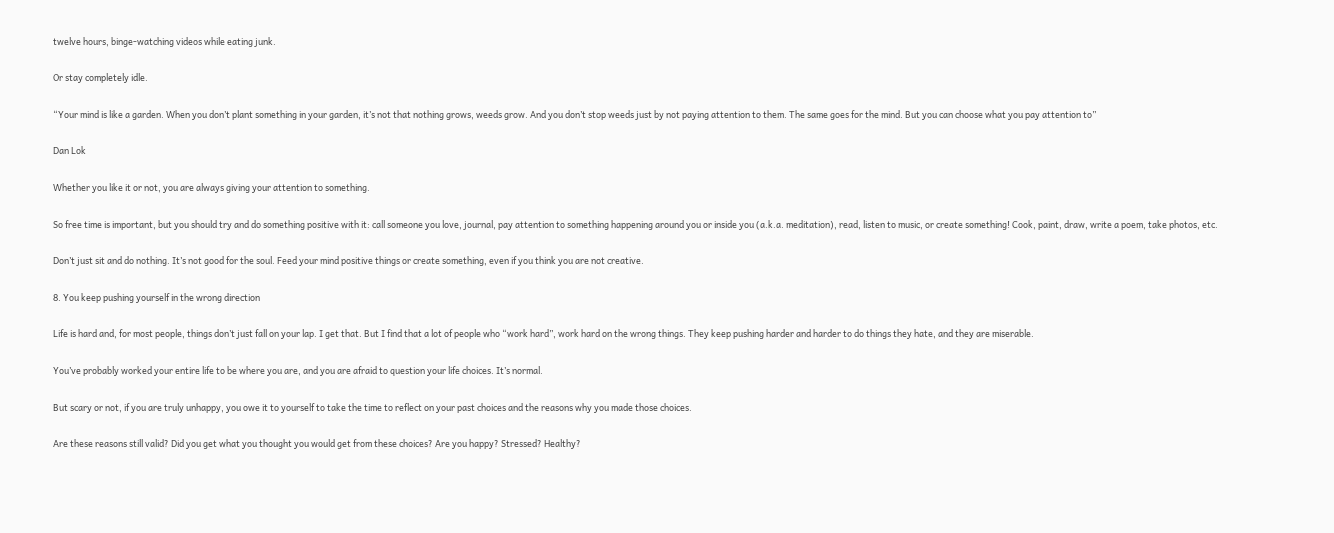twelve hours, binge-watching videos while eating junk.

Or stay completely idle.

“Your mind is like a garden. When you don’t plant something in your garden, it’s not that nothing grows, weeds grow. And you don’t stop weeds just by not paying attention to them. The same goes for the mind. But you can choose what you pay attention to”

Dan Lok

Whether you like it or not, you are always giving your attention to something.

So free time is important, but you should try and do something positive with it: call someone you love, journal, pay attention to something happening around you or inside you (a.k.a. meditation), read, listen to music, or create something! Cook, paint, draw, write a poem, take photos, etc.

Don’t just sit and do nothing. It’s not good for the soul. Feed your mind positive things or create something, even if you think you are not creative.

8. You keep pushing yourself in the wrong direction

Life is hard and, for most people, things don’t just fall on your lap. I get that. But I find that a lot of people who “work hard”, work hard on the wrong things. They keep pushing harder and harder to do things they hate, and they are miserable.

You’ve probably worked your entire life to be where you are, and you are afraid to question your life choices. It’s normal.

But scary or not, if you are truly unhappy, you owe it to yourself to take the time to reflect on your past choices and the reasons why you made those choices.

Are these reasons still valid? Did you get what you thought you would get from these choices? Are you happy? Stressed? Healthy?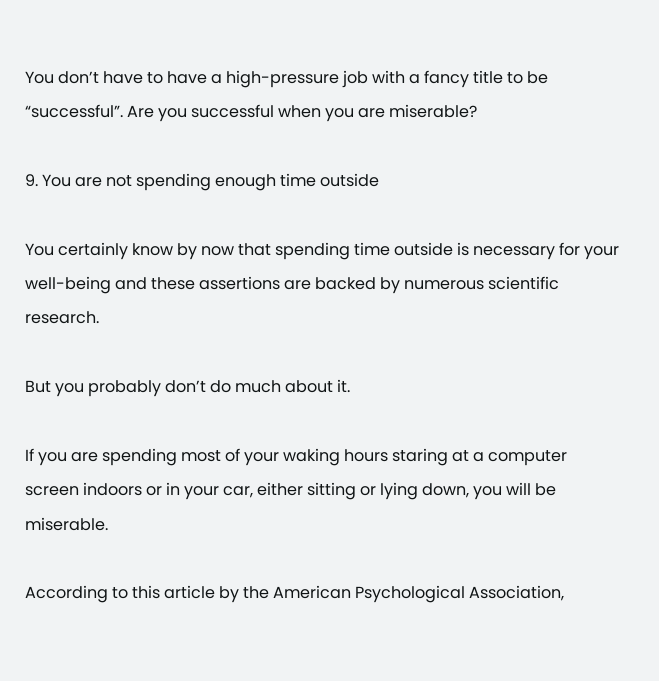You don’t have to have a high-pressure job with a fancy title to be “successful”. Are you successful when you are miserable?

9. You are not spending enough time outside

You certainly know by now that spending time outside is necessary for your well-being and these assertions are backed by numerous scientific research.

But you probably don’t do much about it.

If you are spending most of your waking hours staring at a computer screen indoors or in your car, either sitting or lying down, you will be miserable.

According to this article by the American Psychological Association,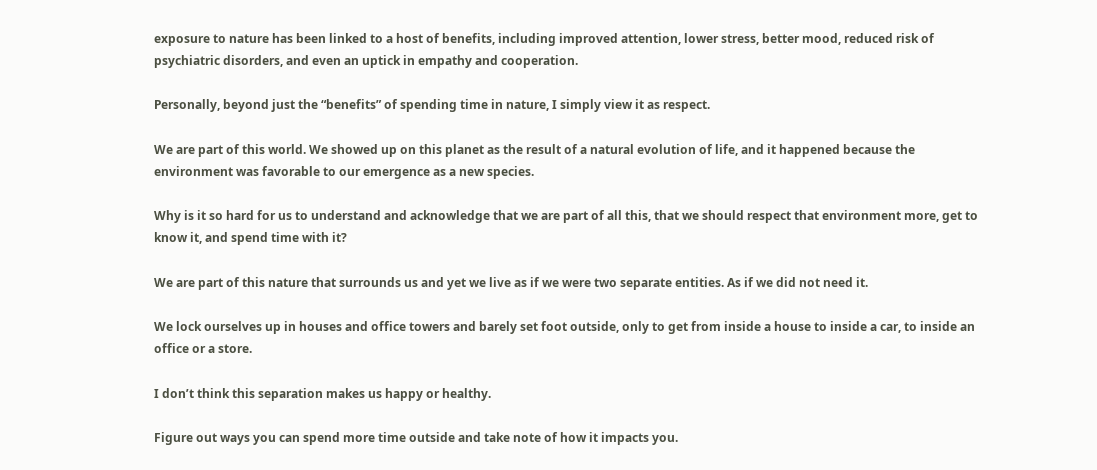exposure to nature has been linked to a host of benefits, including improved attention, lower stress, better mood, reduced risk of psychiatric disorders, and even an uptick in empathy and cooperation.

Personally, beyond just the “benefits” of spending time in nature, I simply view it as respect.

We are part of this world. We showed up on this planet as the result of a natural evolution of life, and it happened because the environment was favorable to our emergence as a new species.

Why is it so hard for us to understand and acknowledge that we are part of all this, that we should respect that environment more, get to know it, and spend time with it?

We are part of this nature that surrounds us and yet we live as if we were two separate entities. As if we did not need it.

We lock ourselves up in houses and office towers and barely set foot outside, only to get from inside a house to inside a car, to inside an office or a store.

I don’t think this separation makes us happy or healthy.

Figure out ways you can spend more time outside and take note of how it impacts you.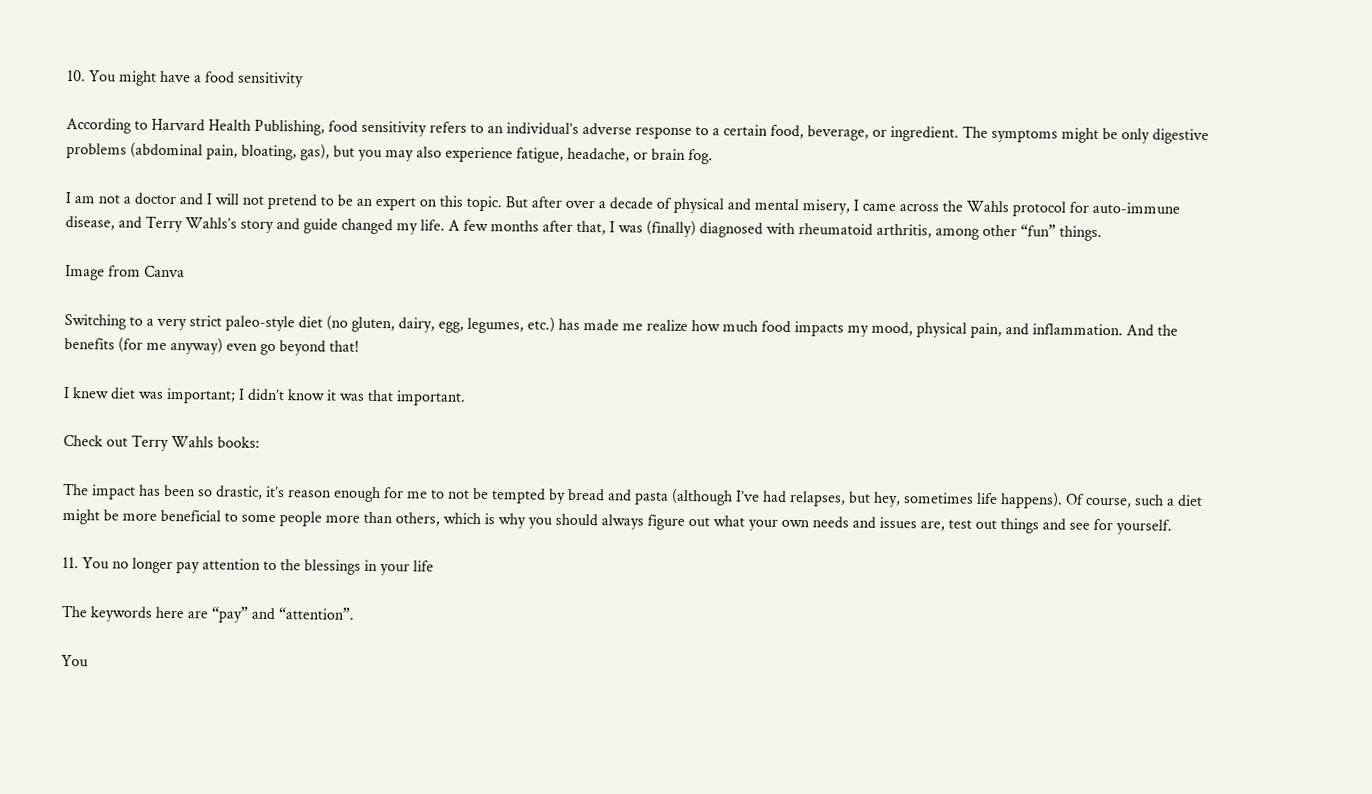10. You might have a food sensitivity

According to Harvard Health Publishing, food sensitivity refers to an individual’s adverse response to a certain food, beverage, or ingredient. The symptoms might be only digestive problems (abdominal pain, bloating, gas), but you may also experience fatigue, headache, or brain fog.

I am not a doctor and I will not pretend to be an expert on this topic. But after over a decade of physical and mental misery, I came across the Wahls protocol for auto-immune disease, and Terry Wahls’s story and guide changed my life. A few months after that, I was (finally) diagnosed with rheumatoid arthritis, among other “fun” things.

Image from Canva

Switching to a very strict paleo-style diet (no gluten, dairy, egg, legumes, etc.) has made me realize how much food impacts my mood, physical pain, and inflammation. And the benefits (for me anyway) even go beyond that!

I knew diet was important; I didn’t know it was that important.

Check out Terry Wahls books:

The impact has been so drastic, it’s reason enough for me to not be tempted by bread and pasta (although I’ve had relapses, but hey, sometimes life happens). Of course, such a diet might be more beneficial to some people more than others, which is why you should always figure out what your own needs and issues are, test out things and see for yourself.

11. You no longer pay attention to the blessings in your life

The keywords here are “pay” and “attention”.

You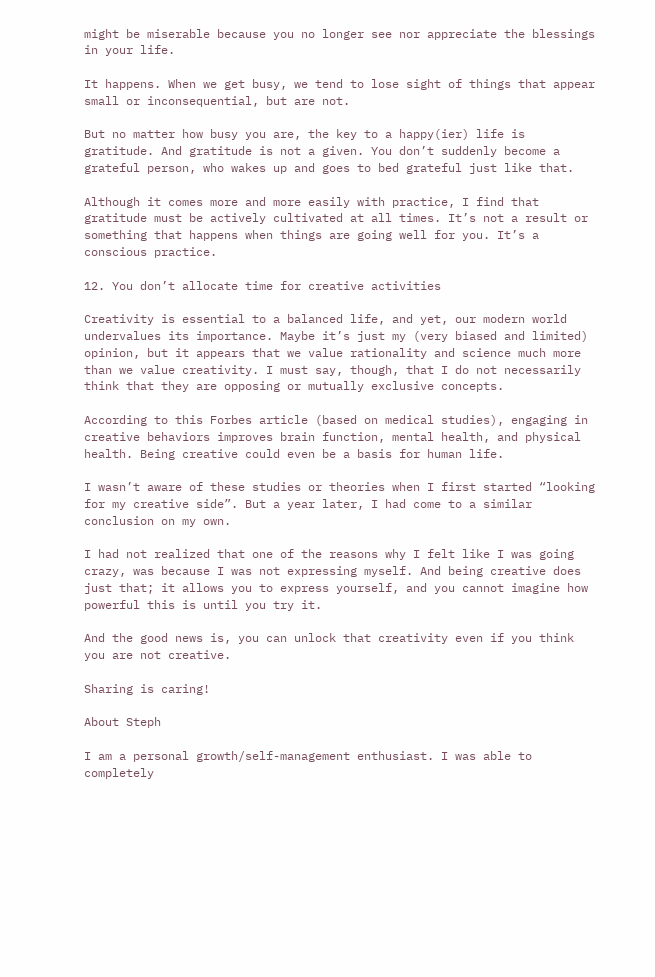might be miserable because you no longer see nor appreciate the blessings in your life.

It happens. When we get busy, we tend to lose sight of things that appear small or inconsequential, but are not.

But no matter how busy you are, the key to a happy(ier) life is gratitude. And gratitude is not a given. You don’t suddenly become a grateful person, who wakes up and goes to bed grateful just like that.

Although it comes more and more easily with practice, I find that gratitude must be actively cultivated at all times. It’s not a result or something that happens when things are going well for you. It’s a conscious practice.

12. You don’t allocate time for creative activities

Creativity is essential to a balanced life, and yet, our modern world undervalues its importance. Maybe it’s just my (very biased and limited) opinion, but it appears that we value rationality and science much more than we value creativity. I must say, though, that I do not necessarily think that they are opposing or mutually exclusive concepts.

According to this Forbes article (based on medical studies), engaging in creative behaviors improves brain function, mental health, and physical health. Being creative could even be a basis for human life.

I wasn’t aware of these studies or theories when I first started “looking for my creative side”. But a year later, I had come to a similar conclusion on my own.

I had not realized that one of the reasons why I felt like I was going crazy, was because I was not expressing myself. And being creative does just that; it allows you to express yourself, and you cannot imagine how powerful this is until you try it.

And the good news is, you can unlock that creativity even if you think you are not creative.

Sharing is caring!

About Steph

I am a personal growth/self-management enthusiast. I was able to completely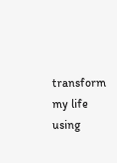transform my life using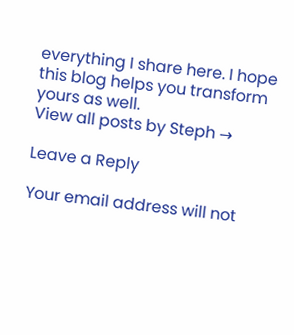everything I share here. I hope this blog helps you transform yours as well.
View all posts by Steph →

Leave a Reply

Your email address will not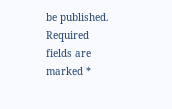be published. Required fields are marked *